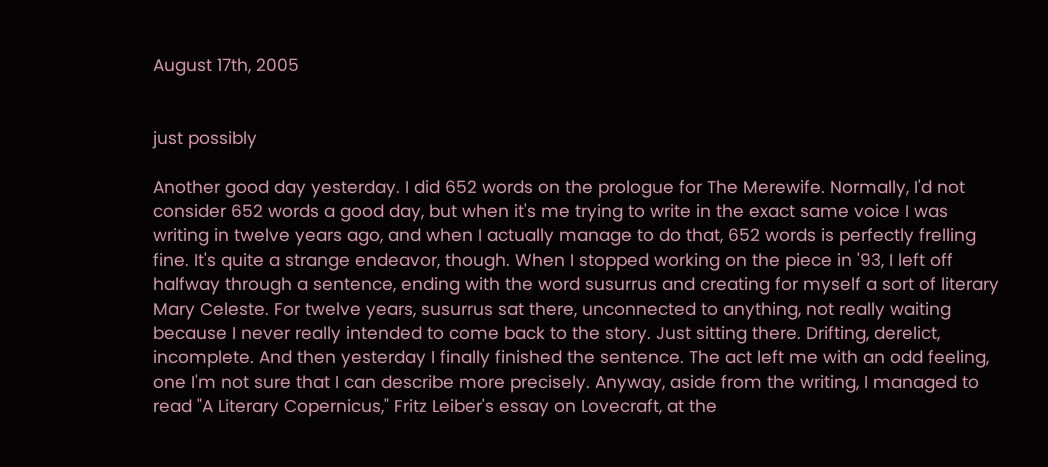August 17th, 2005


just possibly

Another good day yesterday. I did 652 words on the prologue for The Merewife. Normally, I'd not consider 652 words a good day, but when it's me trying to write in the exact same voice I was writing in twelve years ago, and when I actually manage to do that, 652 words is perfectly frelling fine. It's quite a strange endeavor, though. When I stopped working on the piece in '93, I left off halfway through a sentence, ending with the word susurrus and creating for myself a sort of literary Mary Celeste. For twelve years, susurrus sat there, unconnected to anything, not really waiting because I never really intended to come back to the story. Just sitting there. Drifting, derelict, incomplete. And then yesterday I finally finished the sentence. The act left me with an odd feeling, one I'm not sure that I can describe more precisely. Anyway, aside from the writing, I managed to read "A Literary Copernicus," Fritz Leiber's essay on Lovecraft, at the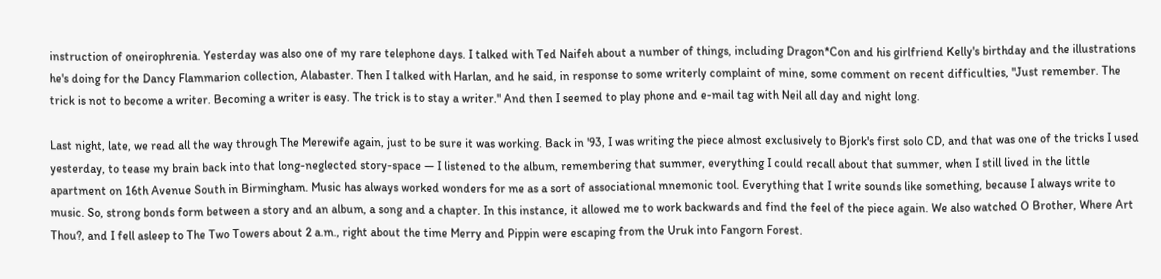instruction of oneirophrenia. Yesterday was also one of my rare telephone days. I talked with Ted Naifeh about a number of things, including Dragon*Con and his girlfriend Kelly's birthday and the illustrations he's doing for the Dancy Flammarion collection, Alabaster. Then I talked with Harlan, and he said, in response to some writerly complaint of mine, some comment on recent difficulties, "Just remember. The trick is not to become a writer. Becoming a writer is easy. The trick is to stay a writer." And then I seemed to play phone and e-mail tag with Neil all day and night long.

Last night, late, we read all the way through The Merewife again, just to be sure it was working. Back in '93, I was writing the piece almost exclusively to Bjork's first solo CD, and that was one of the tricks I used yesterday, to tease my brain back into that long-neglected story-space — I listened to the album, remembering that summer, everything I could recall about that summer, when I still lived in the little apartment on 16th Avenue South in Birmingham. Music has always worked wonders for me as a sort of associational mnemonic tool. Everything that I write sounds like something, because I always write to music. So, strong bonds form between a story and an album, a song and a chapter. In this instance, it allowed me to work backwards and find the feel of the piece again. We also watched O Brother, Where Art Thou?, and I fell asleep to The Two Towers about 2 a.m., right about the time Merry and Pippin were escaping from the Uruk into Fangorn Forest.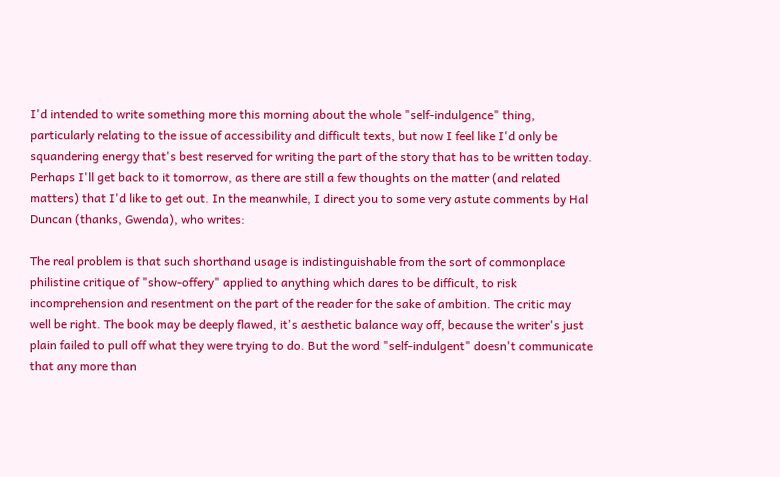I'd intended to write something more this morning about the whole "self-indulgence" thing, particularly relating to the issue of accessibility and difficult texts, but now I feel like I'd only be squandering energy that's best reserved for writing the part of the story that has to be written today. Perhaps I'll get back to it tomorrow, as there are still a few thoughts on the matter (and related matters) that I'd like to get out. In the meanwhile, I direct you to some very astute comments by Hal Duncan (thanks, Gwenda), who writes:

The real problem is that such shorthand usage is indistinguishable from the sort of commonplace philistine critique of "show-offery" applied to anything which dares to be difficult, to risk incomprehension and resentment on the part of the reader for the sake of ambition. The critic may well be right. The book may be deeply flawed, it's aesthetic balance way off, because the writer's just plain failed to pull off what they were trying to do. But the word "self-indulgent" doesn't communicate that any more than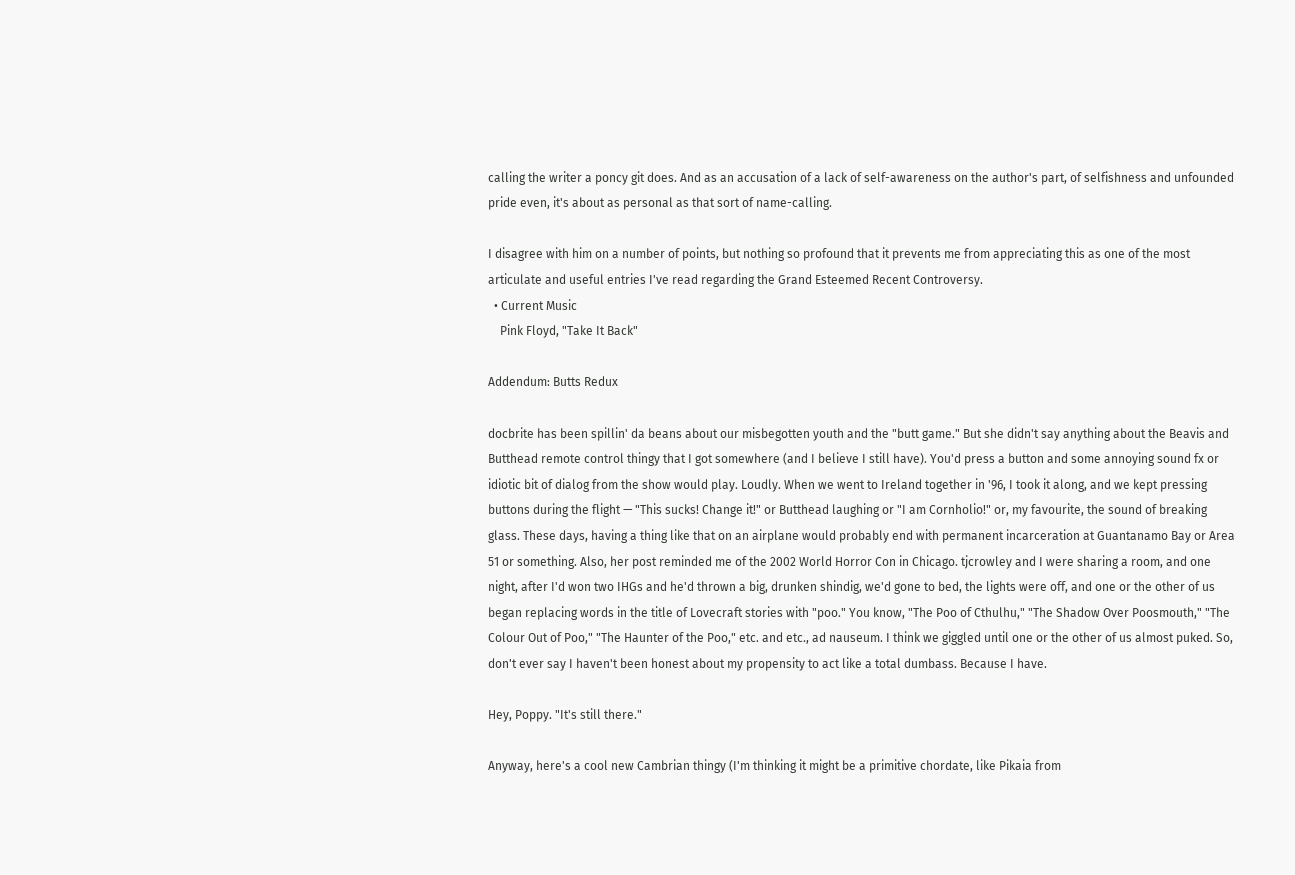calling the writer a poncy git does. And as an accusation of a lack of self-awareness on the author's part, of selfishness and unfounded pride even, it's about as personal as that sort of name-calling.

I disagree with him on a number of points, but nothing so profound that it prevents me from appreciating this as one of the most articulate and useful entries I've read regarding the Grand Esteemed Recent Controversy.
  • Current Music
    Pink Floyd, "Take It Back"

Addendum: Butts Redux

docbrite has been spillin' da beans about our misbegotten youth and the "butt game." But she didn't say anything about the Beavis and Butthead remote control thingy that I got somewhere (and I believe I still have). You'd press a button and some annoying sound fx or idiotic bit of dialog from the show would play. Loudly. When we went to Ireland together in '96, I took it along, and we kept pressing buttons during the flight — "This sucks! Change it!" or Butthead laughing or "I am Cornholio!" or, my favourite, the sound of breaking glass. These days, having a thing like that on an airplane would probably end with permanent incarceration at Guantanamo Bay or Area 51 or something. Also, her post reminded me of the 2002 World Horror Con in Chicago. tjcrowley and I were sharing a room, and one night, after I'd won two IHGs and he'd thrown a big, drunken shindig, we'd gone to bed, the lights were off, and one or the other of us began replacing words in the title of Lovecraft stories with "poo." You know, "The Poo of Cthulhu," "The Shadow Over Poosmouth," "The Colour Out of Poo," "The Haunter of the Poo," etc. and etc., ad nauseum. I think we giggled until one or the other of us almost puked. So, don't ever say I haven't been honest about my propensity to act like a total dumbass. Because I have.

Hey, Poppy. "It's still there."

Anyway, here's a cool new Cambrian thingy (I'm thinking it might be a primitive chordate, like Pikaia from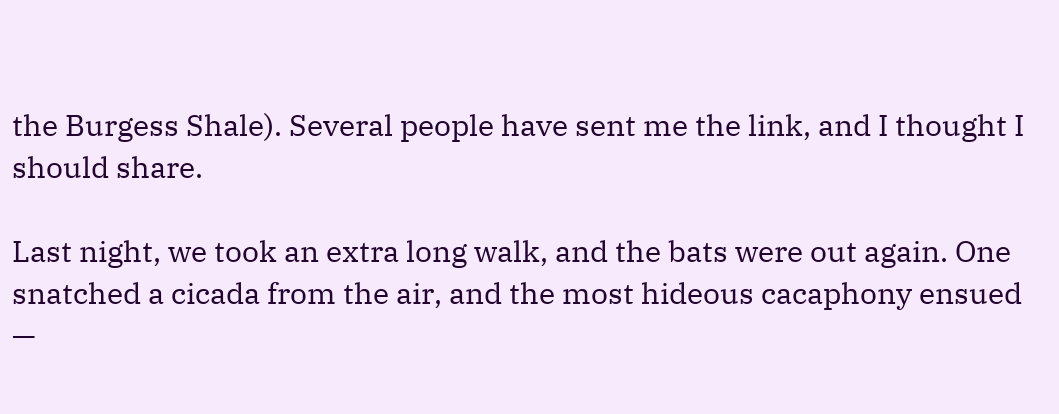the Burgess Shale). Several people have sent me the link, and I thought I should share.

Last night, we took an extra long walk, and the bats were out again. One snatched a cicada from the air, and the most hideous cacaphony ensued —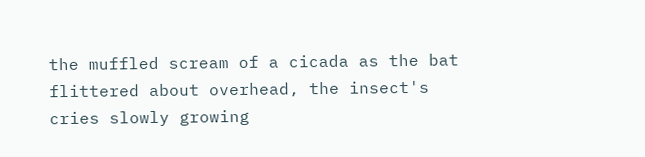the muffled scream of a cicada as the bat flittered about overhead, the insect's cries slowly growing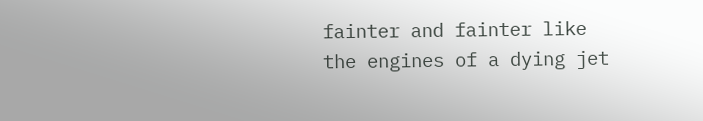fainter and fainter like the engines of a dying jet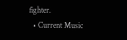fighter.
  • Current Music